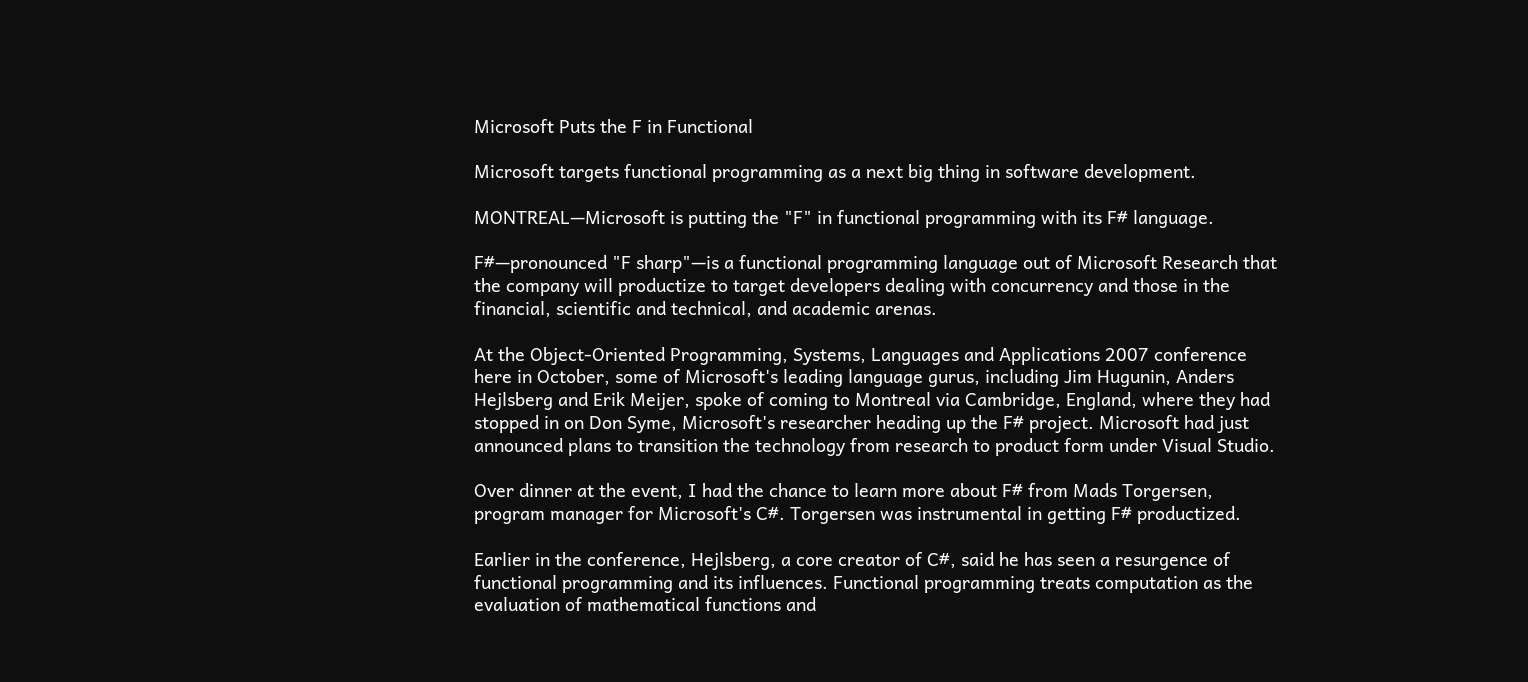Microsoft Puts the F in Functional

Microsoft targets functional programming as a next big thing in software development.

MONTREAL—Microsoft is putting the "F" in functional programming with its F# language.

F#—pronounced "F sharp"—is a functional programming language out of Microsoft Research that the company will productize to target developers dealing with concurrency and those in the financial, scientific and technical, and academic arenas.

At the Object-Oriented Programming, Systems, Languages and Applications 2007 conference here in October, some of Microsoft's leading language gurus, including Jim Hugunin, Anders Hejlsberg and Erik Meijer, spoke of coming to Montreal via Cambridge, England, where they had stopped in on Don Syme, Microsoft's researcher heading up the F# project. Microsoft had just announced plans to transition the technology from research to product form under Visual Studio.

Over dinner at the event, I had the chance to learn more about F# from Mads Torgersen, program manager for Microsoft's C#. Torgersen was instrumental in getting F# productized.

Earlier in the conference, Hejlsberg, a core creator of C#, said he has seen a resurgence of functional programming and its influences. Functional programming treats computation as the evaluation of mathematical functions and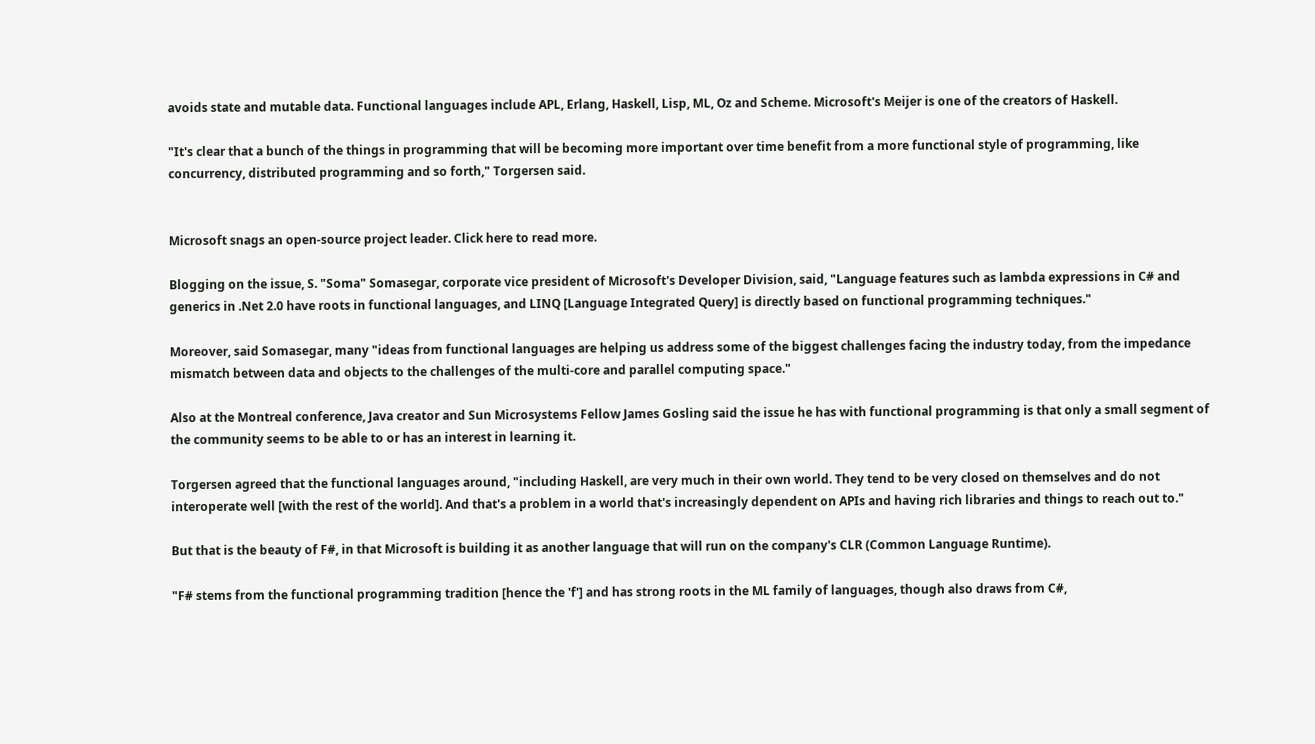avoids state and mutable data. Functional languages include APL, Erlang, Haskell, Lisp, ML, Oz and Scheme. Microsoft's Meijer is one of the creators of Haskell.

"It's clear that a bunch of the things in programming that will be becoming more important over time benefit from a more functional style of programming, like concurrency, distributed programming and so forth," Torgersen said.


Microsoft snags an open-source project leader. Click here to read more.

Blogging on the issue, S. "Soma" Somasegar, corporate vice president of Microsoft's Developer Division, said, "Language features such as lambda expressions in C# and generics in .Net 2.0 have roots in functional languages, and LINQ [Language Integrated Query] is directly based on functional programming techniques."

Moreover, said Somasegar, many "ideas from functional languages are helping us address some of the biggest challenges facing the industry today, from the impedance mismatch between data and objects to the challenges of the multi-core and parallel computing space."

Also at the Montreal conference, Java creator and Sun Microsystems Fellow James Gosling said the issue he has with functional programming is that only a small segment of the community seems to be able to or has an interest in learning it.

Torgersen agreed that the functional languages around, "including Haskell, are very much in their own world. They tend to be very closed on themselves and do not interoperate well [with the rest of the world]. And that's a problem in a world that's increasingly dependent on APIs and having rich libraries and things to reach out to."

But that is the beauty of F#, in that Microsoft is building it as another language that will run on the company's CLR (Common Language Runtime).

"F# stems from the functional programming tradition [hence the 'f'] and has strong roots in the ML family of languages, though also draws from C#,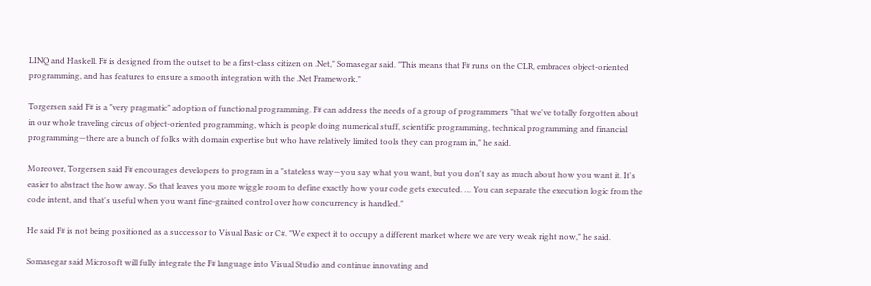LINQ and Haskell. F# is designed from the outset to be a first-class citizen on .Net," Somasegar said. "This means that F# runs on the CLR, embraces object-oriented programming, and has features to ensure a smooth integration with the .Net Framework."

Torgersen said F# is a "very pragmatic" adoption of functional programming. F# can address the needs of a group of programmers "that we've totally forgotten about in our whole traveling circus of object-oriented programming, which is people doing numerical stuff, scientific programming, technical programming and financial programming—there are a bunch of folks with domain expertise but who have relatively limited tools they can program in," he said.

Moreover, Torgersen said F# encourages developers to program in a "stateless way—you say what you want, but you don't say as much about how you want it. It's easier to abstract the how away. So that leaves you more wiggle room to define exactly how your code gets executed. … You can separate the execution logic from the code intent, and that's useful when you want fine-grained control over how concurrency is handled."

He said F# is not being positioned as a successor to Visual Basic or C#. "We expect it to occupy a different market where we are very weak right now," he said.

Somasegar said Microsoft will fully integrate the F# language into Visual Studio and continue innovating and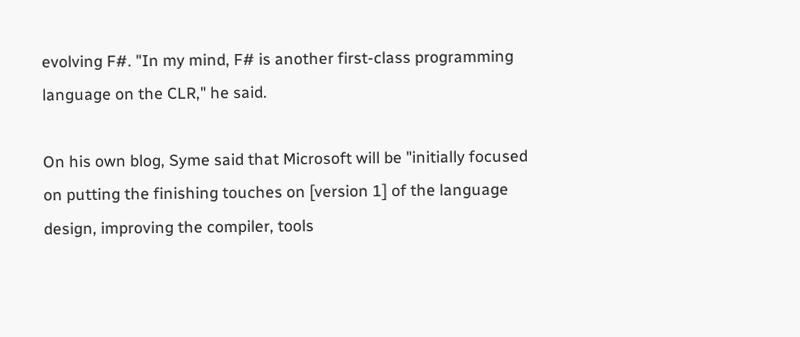evolving F#. "In my mind, F# is another first-class programming language on the CLR," he said.

On his own blog, Syme said that Microsoft will be "initially focused on putting the finishing touches on [version 1] of the language design, improving the compiler, tools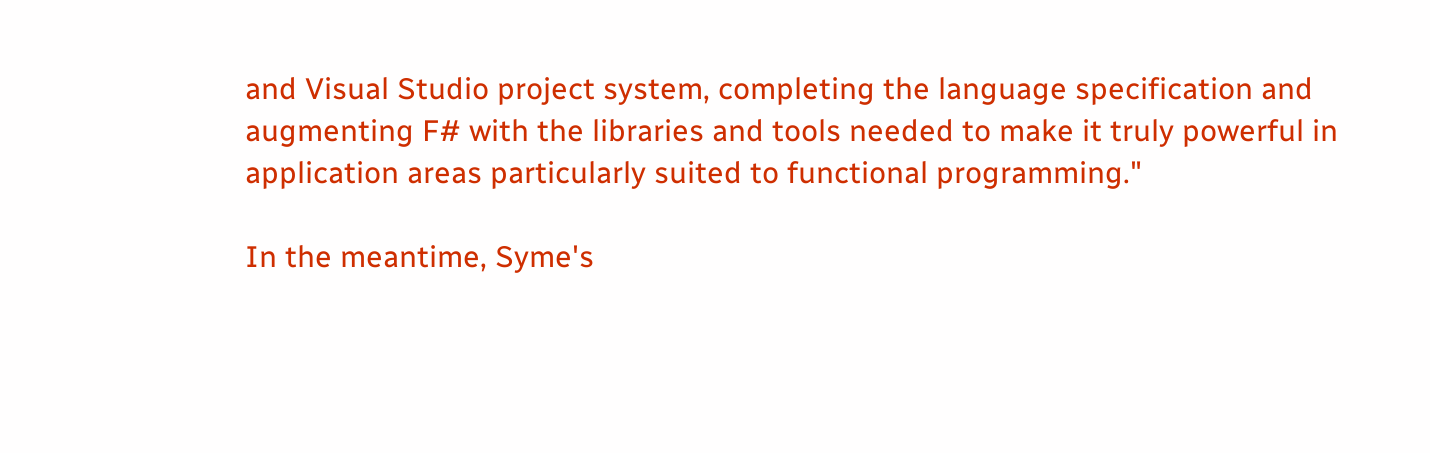and Visual Studio project system, completing the language specification and augmenting F# with the libraries and tools needed to make it truly powerful in application areas particularly suited to functional programming."

In the meantime, Syme's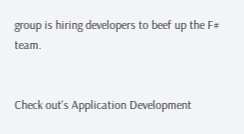group is hiring developers to beef up the F# team.


Check out's Application Development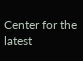Center for the latest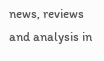news, reviews and analysis in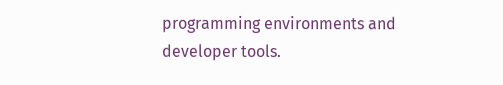programming environments and developer tools.